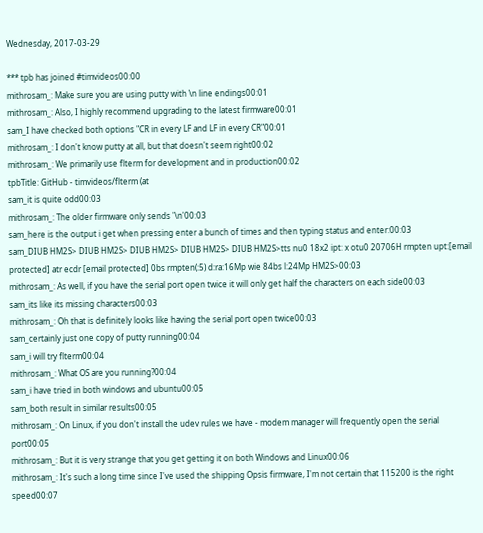Wednesday, 2017-03-29

*** tpb has joined #timvideos00:00
mithrosam_: Make sure you are using putty with \n line endings00:01
mithrosam_: Also, I highly recommend upgrading to the latest firmware00:01
sam_I have checked both options "CR in every LF and LF in every CR"00:01
mithrosam_: I don't know putty at all, but that doesn't seem right00:02
mithrosam_: We primarily use flterm for development and in production00:02
tpbTitle: GitHub - timvideos/flterm (at
sam_it is quite odd00:03
mithrosam_: The older firmware only sends '\n'00:03
sam_here is the output i get when pressing enter a bunch of times and then typing status and enter:00:03
sam_DIUB HM2S> DIUB HM2S> DIUB HM2S> DIUB HM2S> DIUB HM2S>tts nu0 18x2 ipt: x otu0 20706H rmpten upt:[email protected] atr ecdr [email protected] 0bs rmpten(:5) d:ra:16Mp wie 84bs l:24Mp HM2S>00:03
mithrosam_: As well, if you have the serial port open twice it will only get half the characters on each side00:03
sam_its like its missing characters00:03
mithrosam_: Oh that is definitely looks like having the serial port open twice00:03
sam_certainly just one copy of putty running00:04
sam_i will try flterm00:04
mithrosam_: What OS are you running?00:04
sam_i have tried in both windows and ubuntu00:05
sam_both result in similar results00:05
mithrosam_: On Linux, if you don't install the udev rules we have - modem manager will frequently open the serial port00:05
mithrosam_: But it is very strange that you get getting it on both Windows and Linux00:06
mithrosam_: It's such a long time since I've used the shipping Opsis firmware, I'm not certain that 115200 is the right speed00:07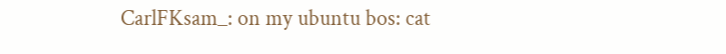CarlFKsam_: on my ubuntu bos: cat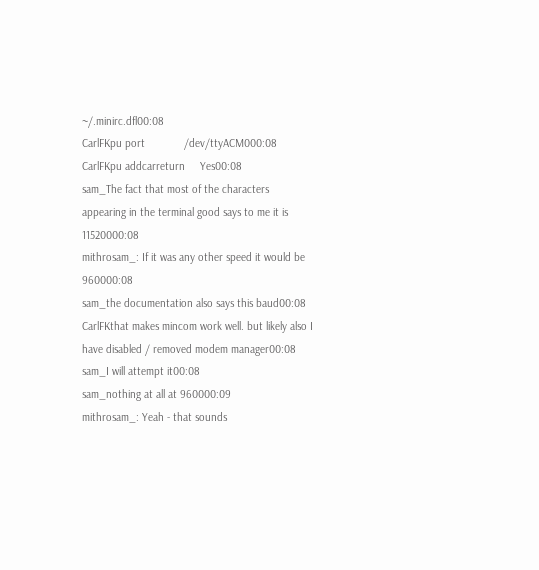~/.minirc.dfl00:08
CarlFKpu port             /dev/ttyACM000:08
CarlFKpu addcarreturn     Yes00:08
sam_The fact that most of the characters appearing in the terminal good says to me it is 11520000:08
mithrosam_: If it was any other speed it would be 960000:08
sam_the documentation also says this baud00:08
CarlFKthat makes mincom work well. but likely also I have disabled / removed modem manager00:08
sam_I will attempt it00:08
sam_nothing at all at 960000:09
mithrosam_: Yeah - that sounds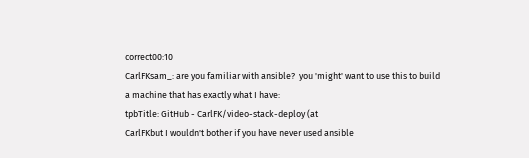correct00:10
CarlFKsam_: are you familiar with ansible?  you 'might' want to use this to build a machine that has exactly what I have:
tpbTitle: GitHub - CarlFK/video-stack-deploy (at
CarlFKbut I wouldn't bother if you have never used ansible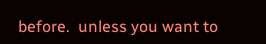before.  unless you want to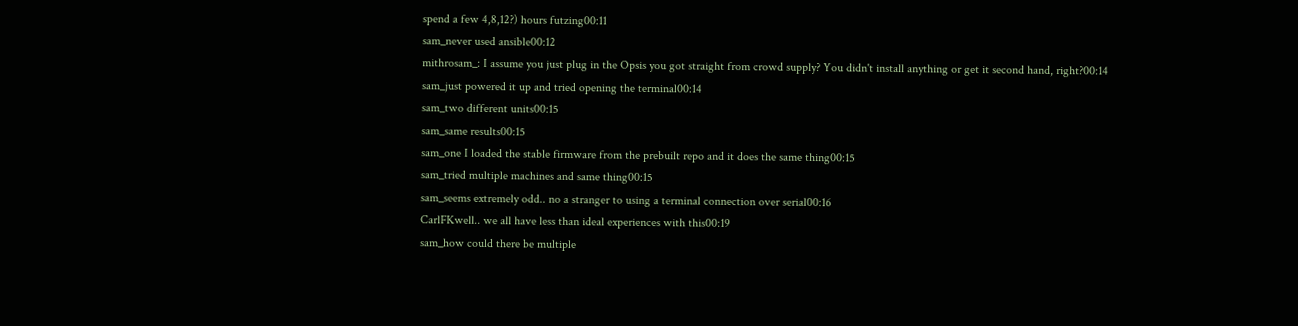spend a few 4,8,12?) hours futzing00:11
sam_never used ansible00:12
mithrosam_: I assume you just plug in the Opsis you got straight from crowd supply? You didn't install anything or get it second hand, right?00:14
sam_just powered it up and tried opening the terminal00:14
sam_two different units00:15
sam_same results00:15
sam_one I loaded the stable firmware from the prebuilt repo and it does the same thing00:15
sam_tried multiple machines and same thing00:15
sam_seems extremely odd.. no a stranger to using a terminal connection over serial00:16
CarlFKwell.. we all have less than ideal experiences with this00:19
sam_how could there be multiple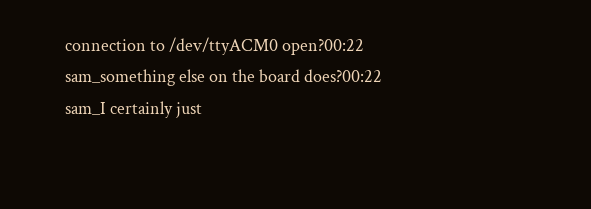connection to /dev/ttyACM0 open?00:22
sam_something else on the board does?00:22
sam_I certainly just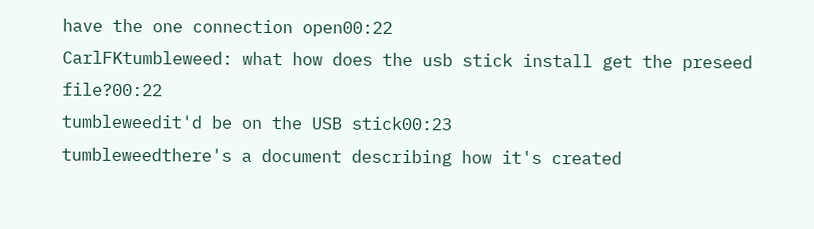have the one connection open00:22
CarlFKtumbleweed: what how does the usb stick install get the preseed file?00:22
tumbleweedit'd be on the USB stick00:23
tumbleweedthere's a document describing how it's created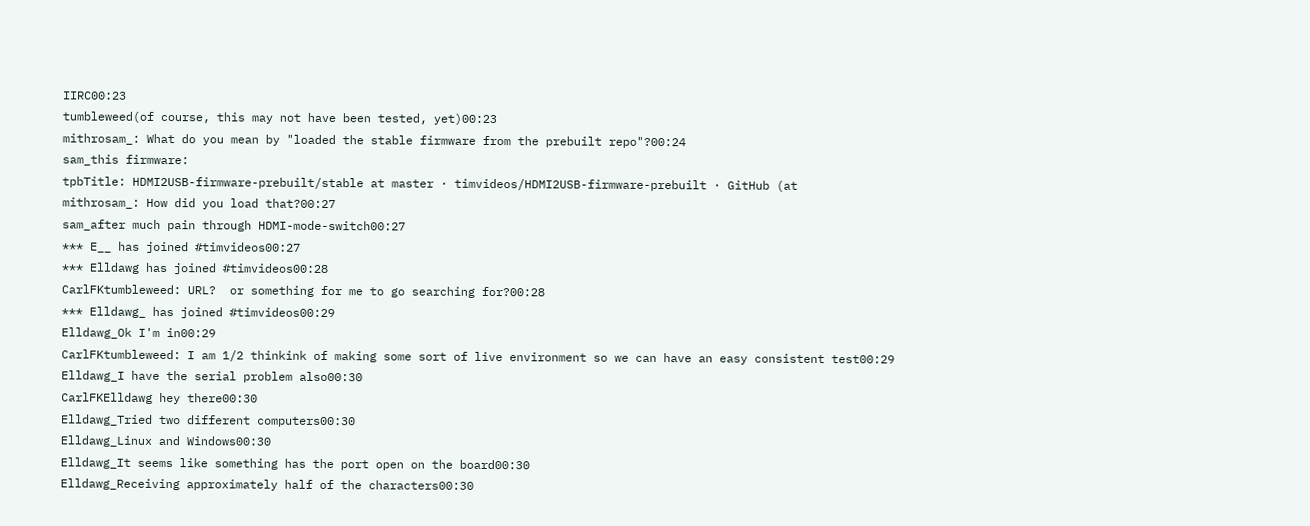IIRC00:23
tumbleweed(of course, this may not have been tested, yet)00:23
mithrosam_: What do you mean by "loaded the stable firmware from the prebuilt repo"?00:24
sam_this firmware:
tpbTitle: HDMI2USB-firmware-prebuilt/stable at master · timvideos/HDMI2USB-firmware-prebuilt · GitHub (at
mithrosam_: How did you load that?00:27
sam_after much pain through HDMI-mode-switch00:27
*** E__ has joined #timvideos00:27
*** Elldawg has joined #timvideos00:28
CarlFKtumbleweed: URL?  or something for me to go searching for?00:28
*** Elldawg_ has joined #timvideos00:29
Elldawg_Ok I'm in00:29
CarlFKtumbleweed: I am 1/2 thinkink of making some sort of live environment so we can have an easy consistent test00:29
Elldawg_I have the serial problem also00:30
CarlFKElldawg hey there00:30
Elldawg_Tried two different computers00:30
Elldawg_Linux and Windows00:30
Elldawg_It seems like something has the port open on the board00:30
Elldawg_Receiving approximately half of the characters00:30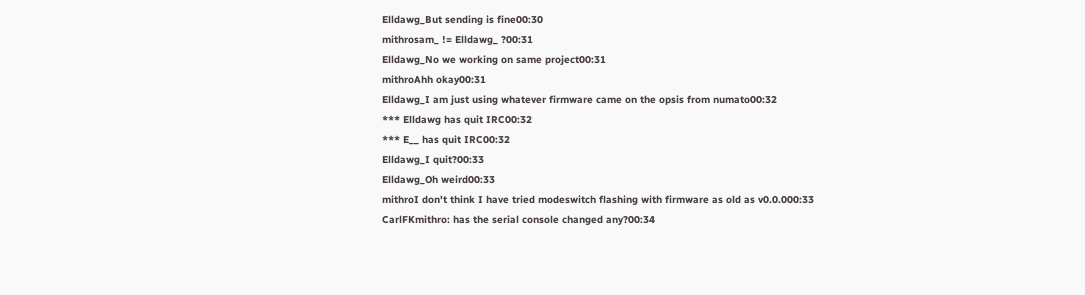Elldawg_But sending is fine00:30
mithrosam_ != Elldawg_ ?00:31
Elldawg_No we working on same project00:31
mithroAhh okay00:31
Elldawg_I am just using whatever firmware came on the opsis from numato00:32
*** Elldawg has quit IRC00:32
*** E__ has quit IRC00:32
Elldawg_I quit?00:33
Elldawg_Oh weird00:33
mithroI don't think I have tried modeswitch flashing with firmware as old as v0.0.000:33
CarlFKmithro: has the serial console changed any?00:34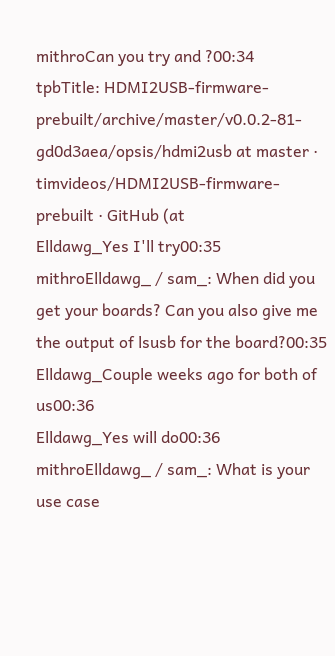mithroCan you try and ?00:34
tpbTitle: HDMI2USB-firmware-prebuilt/archive/master/v0.0.2-81-gd0d3aea/opsis/hdmi2usb at master · timvideos/HDMI2USB-firmware-prebuilt · GitHub (at
Elldawg_Yes I'll try00:35
mithroElldawg_ / sam_: When did you get your boards? Can you also give me the output of lsusb for the board?00:35
Elldawg_Couple weeks ago for both of us00:36
Elldawg_Yes will do00:36
mithroElldawg_ / sam_: What is your use case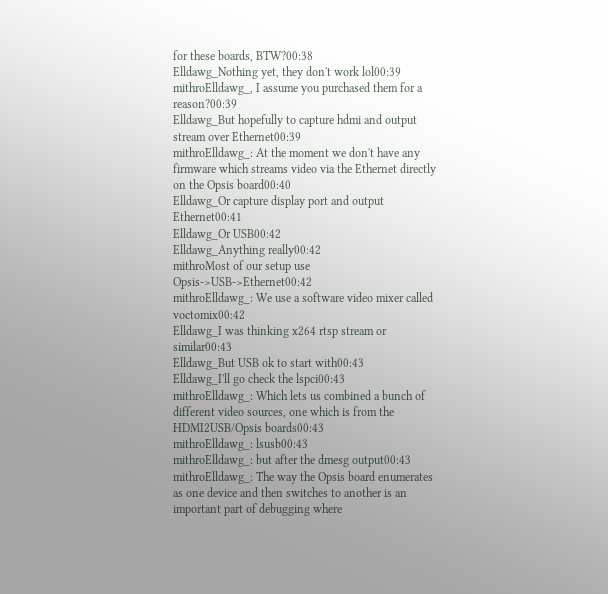for these boards, BTW?00:38
Elldawg_Nothing yet, they don't work lol00:39
mithroElldawg_, I assume you purchased them for a reason?00:39
Elldawg_But hopefully to capture hdmi and output stream over Ethernet00:39
mithroElldawg_: At the moment we don't have any firmware which streams video via the Ethernet directly on the Opsis board00:40
Elldawg_Or capture display port and output Ethernet00:41
Elldawg_Or USB00:42
Elldawg_Anything really00:42
mithroMost of our setup use Opsis->USB->Ethernet00:42
mithroElldawg_: We use a software video mixer called voctomix00:42
Elldawg_I was thinking x264 rtsp stream or similar00:43
Elldawg_But USB ok to start with00:43
Elldawg_I'll go check the lspci00:43
mithroElldawg_: Which lets us combined a bunch of different video sources, one which is from the HDMI2USB/Opsis boards00:43
mithroElldawg_: lsusb00:43
mithroElldawg_: but after the dmesg output00:43
mithroElldawg_: The way the Opsis board enumerates as one device and then switches to another is an important part of debugging where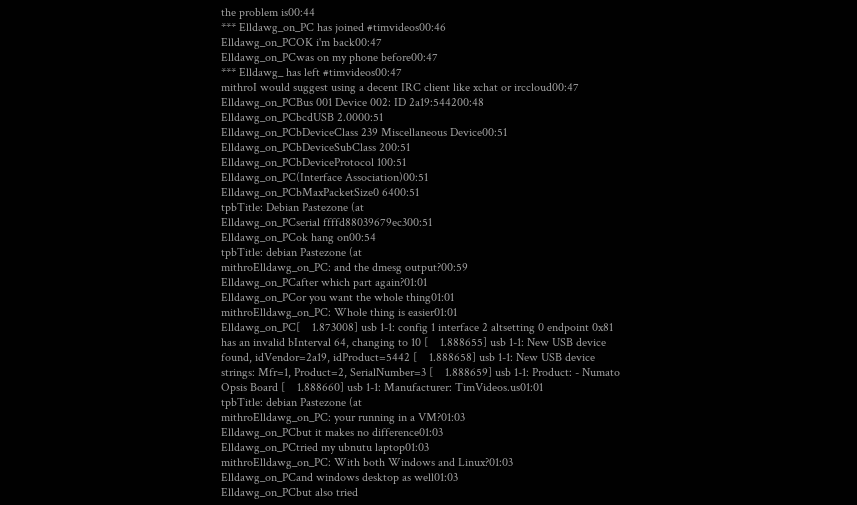the problem is00:44
*** Elldawg_on_PC has joined #timvideos00:46
Elldawg_on_PCOK i'm back00:47
Elldawg_on_PCwas on my phone before00:47
*** Elldawg_ has left #timvideos00:47
mithroI would suggest using a decent IRC client like xchat or irccloud00:47
Elldawg_on_PCBus 001 Device 002: ID 2a19:544200:48
Elldawg_on_PCbcdUSB 2.0000:51
Elldawg_on_PCbDeviceClass 239 Miscellaneous Device00:51
Elldawg_on_PCbDeviceSubClass 200:51
Elldawg_on_PCbDeviceProtocol 100:51
Elldawg_on_PC(Interface Association)00:51
Elldawg_on_PCbMaxPacketSize0 6400:51
tpbTitle: Debian Pastezone (at
Elldawg_on_PCserial ffffd88039679ec300:51
Elldawg_on_PCok hang on00:54
tpbTitle: debian Pastezone (at
mithroElldawg_on_PC: and the dmesg output?00:59
Elldawg_on_PCafter which part again?01:01
Elldawg_on_PCor you want the whole thing01:01
mithroElldawg_on_PC: Whole thing is easier01:01
Elldawg_on_PC[    1.873008] usb 1-1: config 1 interface 2 altsetting 0 endpoint 0x81 has an invalid bInterval 64, changing to 10 [    1.888655] usb 1-1: New USB device found, idVendor=2a19, idProduct=5442 [    1.888658] usb 1-1: New USB device strings: Mfr=1, Product=2, SerialNumber=3 [    1.888659] usb 1-1: Product: - Numato Opsis Board [    1.888660] usb 1-1: Manufacturer: TimVideos.us01:01
tpbTitle: debian Pastezone (at
mithroElldawg_on_PC: your running in a VM?01:03
Elldawg_on_PCbut it makes no difference01:03
Elldawg_on_PCtried my ubnutu laptop01:03
mithroElldawg_on_PC: With both Windows and Linux?01:03
Elldawg_on_PCand windows desktop as well01:03
Elldawg_on_PCbut also tried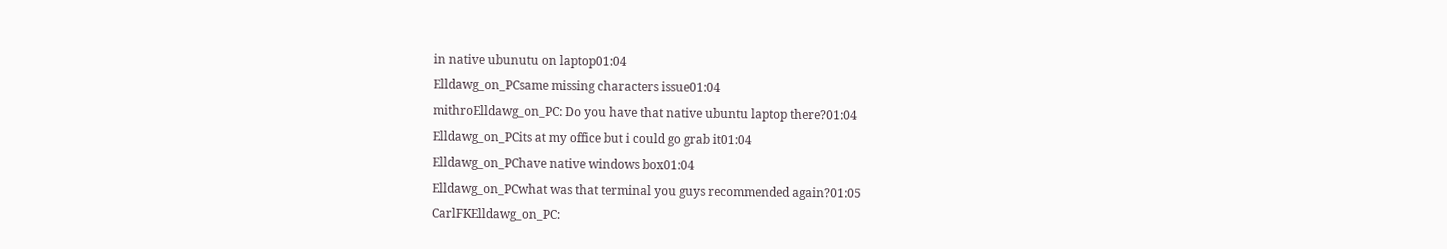in native ubunutu on laptop01:04
Elldawg_on_PCsame missing characters issue01:04
mithroElldawg_on_PC: Do you have that native ubuntu laptop there?01:04
Elldawg_on_PCits at my office but i could go grab it01:04
Elldawg_on_PChave native windows box01:04
Elldawg_on_PCwhat was that terminal you guys recommended again?01:05
CarlFKElldawg_on_PC: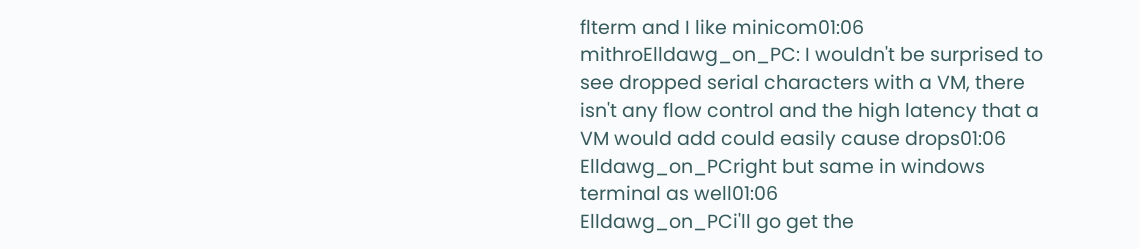flterm and I like minicom01:06
mithroElldawg_on_PC: I wouldn't be surprised to see dropped serial characters with a VM, there isn't any flow control and the high latency that a VM would add could easily cause drops01:06
Elldawg_on_PCright but same in windows terminal as well01:06
Elldawg_on_PCi'll go get the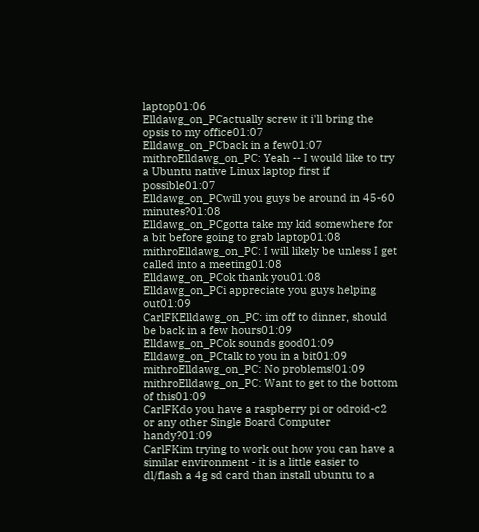laptop01:06
Elldawg_on_PCactually screw it i'll bring the opsis to my office01:07
Elldawg_on_PCback in a few01:07
mithroElldawg_on_PC: Yeah -- I would like to try a Ubuntu native Linux laptop first if possible01:07
Elldawg_on_PCwill you guys be around in 45-60 minutes?01:08
Elldawg_on_PCgotta take my kid somewhere for a bit before going to grab laptop01:08
mithroElldawg_on_PC: I will likely be unless I get called into a meeting01:08
Elldawg_on_PCok thank you01:08
Elldawg_on_PCi appreciate you guys helping out01:09
CarlFKElldawg_on_PC: im off to dinner, should be back in a few hours01:09
Elldawg_on_PCok sounds good01:09
Elldawg_on_PCtalk to you in a bit01:09
mithroElldawg_on_PC: No problems!01:09
mithroElldawg_on_PC: Want to get to the bottom of this01:09
CarlFKdo you have a raspberry pi or odroid-c2 or any other Single Board Computer handy?01:09
CarlFKim trying to work out how you can have a similar environment - it is a little easier to dl/flash a 4g sd card than install ubuntu to a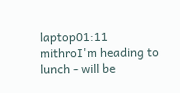laptop01:11
mithroI'm heading to lunch - will be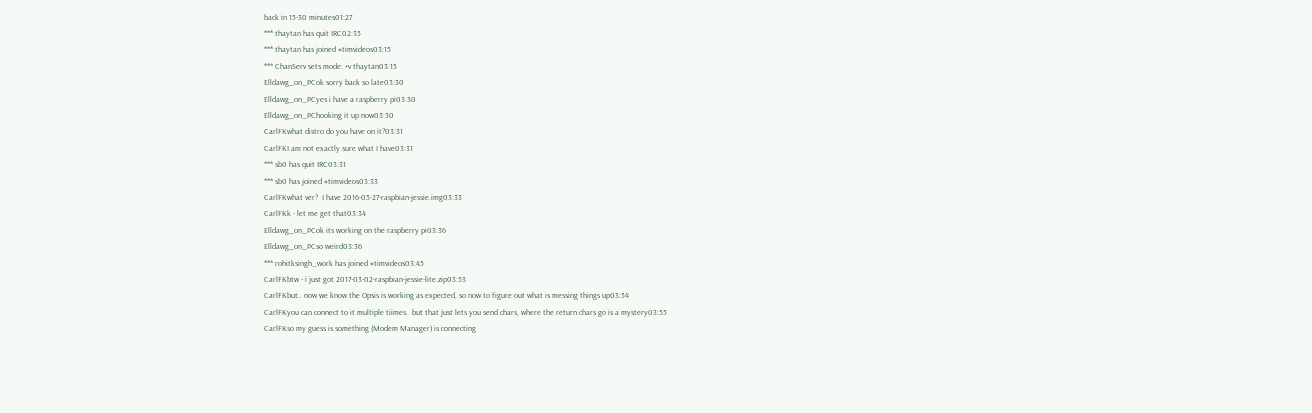back in 15-30 minutes01:27
*** thaytan has quit IRC02:35
*** thaytan has joined #timvideos03:15
*** ChanServ sets mode: +v thaytan03:15
Elldawg_on_PCok sorry back so late03:30
Elldawg_on_PCyes i have a raspberry pi03:30
Elldawg_on_PChooking it up now03:30
CarlFKwhat distro do you have on it?03:31
CarlFKI am not exactly sure what I have03:31
*** sb0 has quit IRC03:31
*** sb0 has joined #timvideos03:33
CarlFKwhat ver?  I have 2016-05-27-raspbian-jessie.img03:33
CarlFKk - let me get that03:34
Elldawg_on_PCok its working on the raspberry pi03:36
Elldawg_on_PCso weird03:36
*** rohitksingh_work has joined #timvideos03:45
CarlFKbtw - i just got 2017-03-02-raspbian-jessie-lite.zip03:53
CarlFKbut.. now we know the Opsis is working as expected, so now to figure out what is messing things up03:54
CarlFKyou can connect to it multiple tiimes.  but that just lets you send chars, where the return chars go is a mystery03:55
CarlFKso my guess is something (Modem Manager) is connecting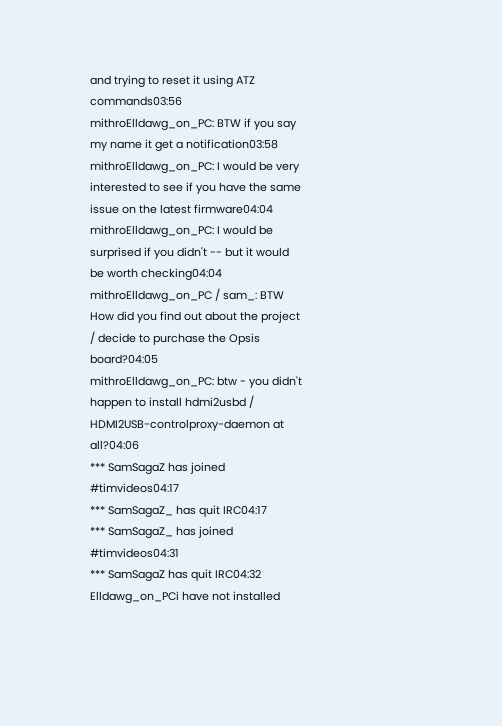and trying to reset it using ATZ commands03:56
mithroElldawg_on_PC: BTW if you say my name it get a notification03:58
mithroElldawg_on_PC: I would be very interested to see if you have the same issue on the latest firmware04:04
mithroElldawg_on_PC: I would be surprised if you didn't -- but it would be worth checking04:04
mithroElldawg_on_PC / sam_: BTW How did you find out about the project / decide to purchase the Opsis board?04:05
mithroElldawg_on_PC: btw - you didn't happen to install hdmi2usbd / HDMI2USB-controlproxy-daemon at all?04:06
*** SamSagaZ has joined #timvideos04:17
*** SamSagaZ_ has quit IRC04:17
*** SamSagaZ_ has joined #timvideos04:31
*** SamSagaZ has quit IRC04:32
Elldawg_on_PCi have not installed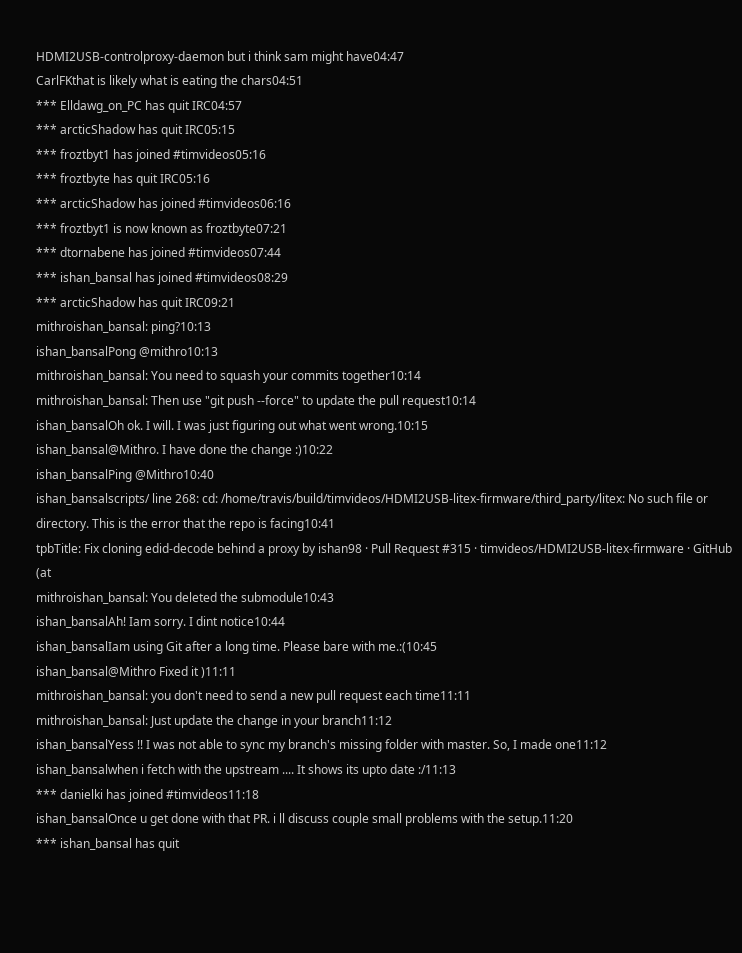HDMI2USB-controlproxy-daemon but i think sam might have04:47
CarlFKthat is likely what is eating the chars04:51
*** Elldawg_on_PC has quit IRC04:57
*** arcticShadow has quit IRC05:15
*** froztbyt1 has joined #timvideos05:16
*** froztbyte has quit IRC05:16
*** arcticShadow has joined #timvideos06:16
*** froztbyt1 is now known as froztbyte07:21
*** dtornabene has joined #timvideos07:44
*** ishan_bansal has joined #timvideos08:29
*** arcticShadow has quit IRC09:21
mithroishan_bansal: ping?10:13
ishan_bansalPong @mithro10:13
mithroishan_bansal: You need to squash your commits together10:14
mithroishan_bansal: Then use "git push --force" to update the pull request10:14
ishan_bansalOh ok. I will. I was just figuring out what went wrong.10:15
ishan_bansal@Mithro. I have done the change :)10:22
ishan_bansalPing @Mithro10:40
ishan_bansalscripts/ line 268: cd: /home/travis/build/timvideos/HDMI2USB-litex-firmware/third_party/litex: No such file or directory. This is the error that the repo is facing10:41
tpbTitle: Fix cloning edid-decode behind a proxy by ishan98 · Pull Request #315 · timvideos/HDMI2USB-litex-firmware · GitHub (at
mithroishan_bansal: You deleted the submodule10:43
ishan_bansalAh! Iam sorry. I dint notice10:44
ishan_bansalIam using Git after a long time. Please bare with me.:(10:45
ishan_bansal@Mithro Fixed it )11:11
mithroishan_bansal: you don't need to send a new pull request each time11:11
mithroishan_bansal: Just update the change in your branch11:12
ishan_bansalYess !! I was not able to sync my branch's missing folder with master. So, I made one11:12
ishan_bansalwhen i fetch with the upstream .... It shows its upto date :/11:13
*** danielki has joined #timvideos11:18
ishan_bansalOnce u get done with that PR. i ll discuss couple small problems with the setup.11:20
*** ishan_bansal has quit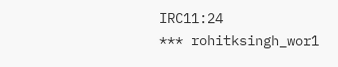IRC11:24
*** rohitksingh_wor1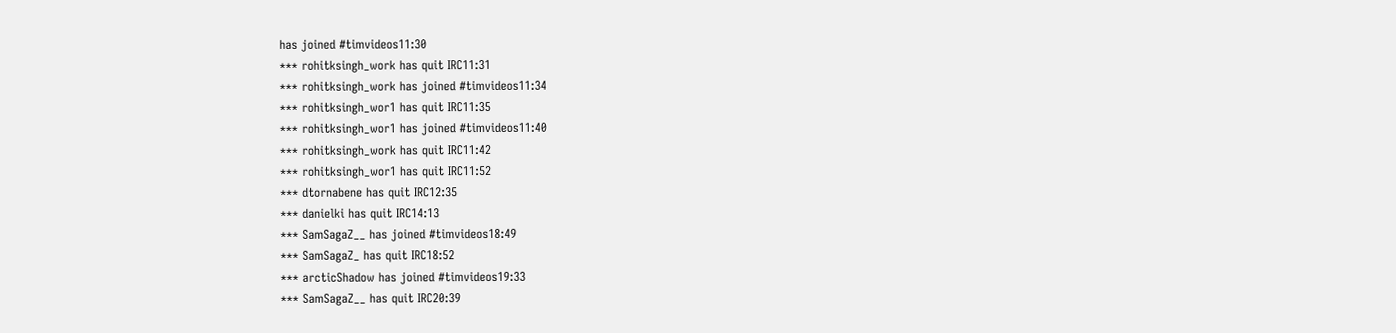has joined #timvideos11:30
*** rohitksingh_work has quit IRC11:31
*** rohitksingh_work has joined #timvideos11:34
*** rohitksingh_wor1 has quit IRC11:35
*** rohitksingh_wor1 has joined #timvideos11:40
*** rohitksingh_work has quit IRC11:42
*** rohitksingh_wor1 has quit IRC11:52
*** dtornabene has quit IRC12:35
*** danielki has quit IRC14:13
*** SamSagaZ__ has joined #timvideos18:49
*** SamSagaZ_ has quit IRC18:52
*** arcticShadow has joined #timvideos19:33
*** SamSagaZ__ has quit IRC20:39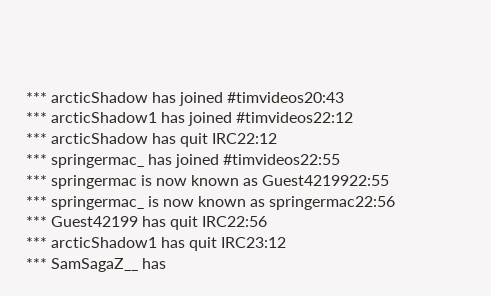*** arcticShadow has joined #timvideos20:43
*** arcticShadow1 has joined #timvideos22:12
*** arcticShadow has quit IRC22:12
*** springermac_ has joined #timvideos22:55
*** springermac is now known as Guest4219922:55
*** springermac_ is now known as springermac22:56
*** Guest42199 has quit IRC22:56
*** arcticShadow1 has quit IRC23:12
*** SamSagaZ__ has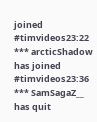joined #timvideos23:22
*** arcticShadow has joined #timvideos23:36
*** SamSagaZ__ has quit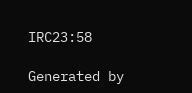IRC23:58

Generated by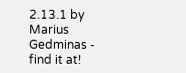2.13.1 by Marius Gedminas - find it at!